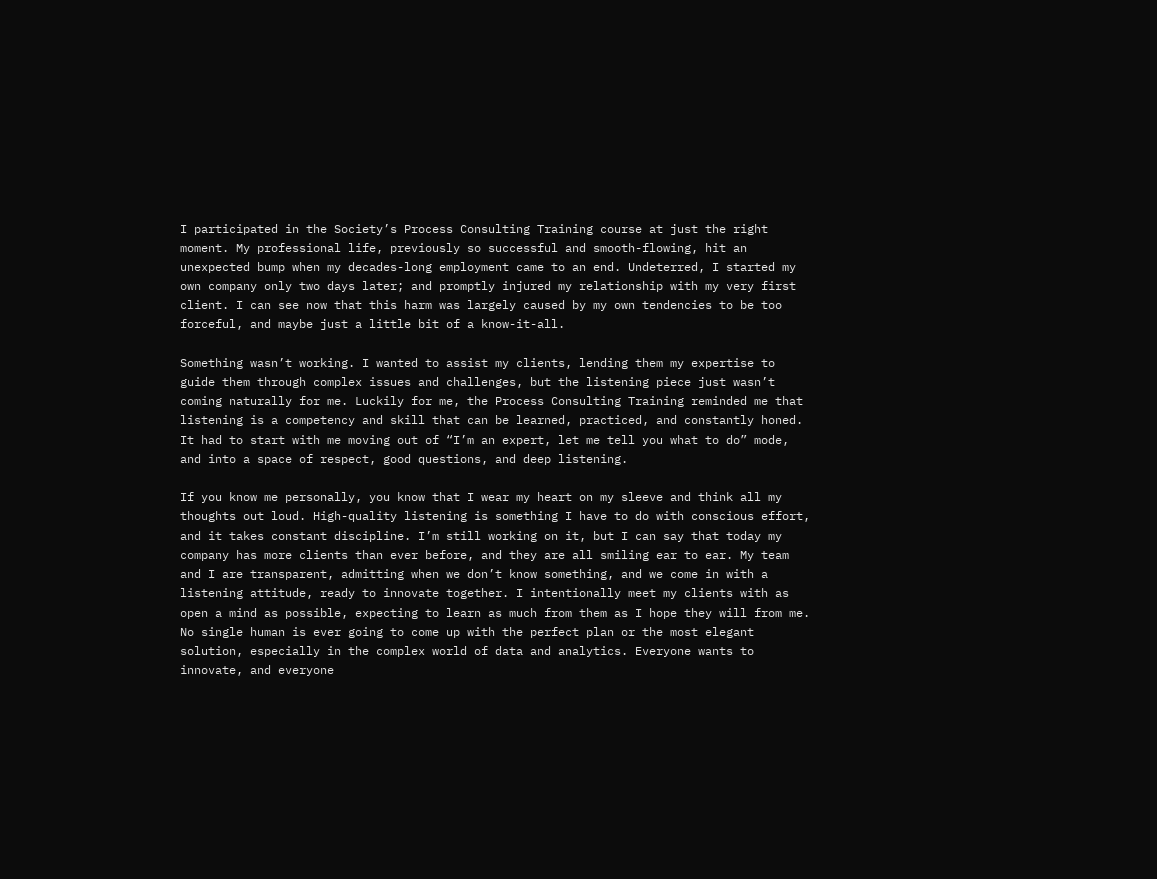I participated in the Society’s Process Consulting Training course at just the right moment. My professional life, previously so successful and smooth-flowing, hit an unexpected bump when my decades-long employment came to an end. Undeterred, I started my own company only two days later; and promptly injured my relationship with my very first client. I can see now that this harm was largely caused by my own tendencies to be too forceful, and maybe just a little bit of a know-it-all.

Something wasn’t working. I wanted to assist my clients, lending them my expertise to guide them through complex issues and challenges, but the listening piece just wasn’t coming naturally for me. Luckily for me, the Process Consulting Training reminded me that listening is a competency and skill that can be learned, practiced, and constantly honed. It had to start with me moving out of “I’m an expert, let me tell you what to do” mode, and into a space of respect, good questions, and deep listening.

If you know me personally, you know that I wear my heart on my sleeve and think all my thoughts out loud. High-quality listening is something I have to do with conscious effort, and it takes constant discipline. I’m still working on it, but I can say that today my company has more clients than ever before, and they are all smiling ear to ear. My team and I are transparent, admitting when we don’t know something, and we come in with a listening attitude, ready to innovate together. I intentionally meet my clients with as open a mind as possible, expecting to learn as much from them as I hope they will from me. No single human is ever going to come up with the perfect plan or the most elegant solution, especially in the complex world of data and analytics. Everyone wants to innovate, and everyone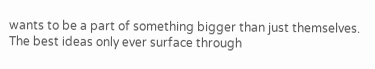wants to be a part of something bigger than just themselves. The best ideas only ever surface through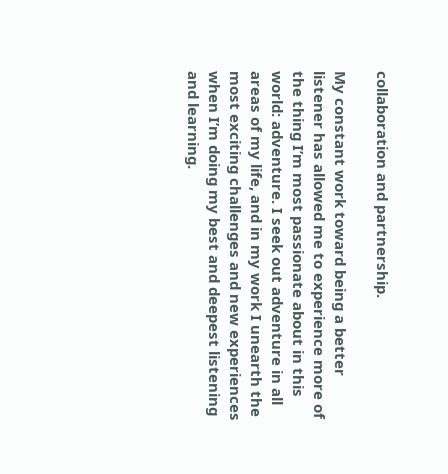collaboration and partnership.

My constant work toward being a better listener has allowed me to experience more of the thing I’m most passionate about in this world: adventure. I seek out adventure in all areas of my life, and in my work I unearth the most exciting challenges and new experiences when I’m doing my best and deepest listening and learning.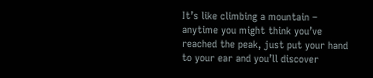It’s like climbing a mountain – anytime you might think you’ve reached the peak, just put your hand to your ear and you’ll discover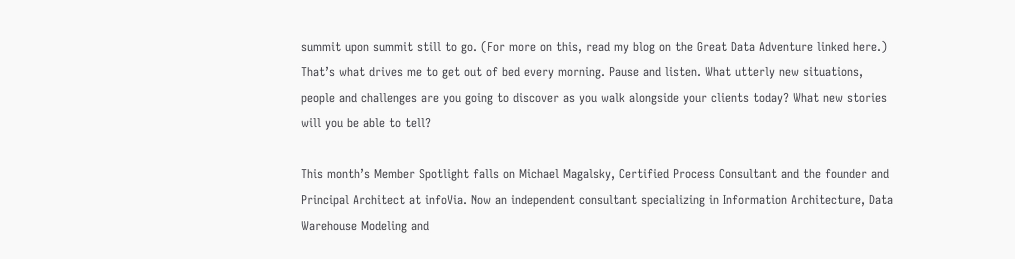summit upon summit still to go. (For more on this, read my blog on the Great Data Adventure linked here.) That’s what drives me to get out of bed every morning. Pause and listen. What utterly new situations, people and challenges are you going to discover as you walk alongside your clients today? What new stories will you be able to tell?

This month’s Member Spotlight falls on Michael Magalsky, Certified Process Consultant and the founder and Principal Architect at infoVia. Now an independent consultant specializing in Information Architecture, Data Warehouse Modeling and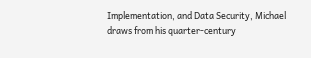Implementation, and Data Security, Michael draws from his quarter-century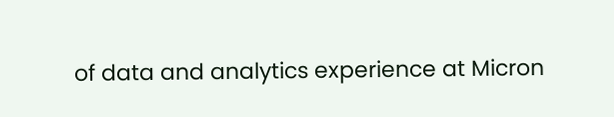of data and analytics experience at Micron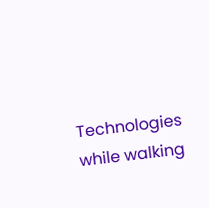Technologies while walking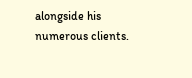alongside his numerous clients.